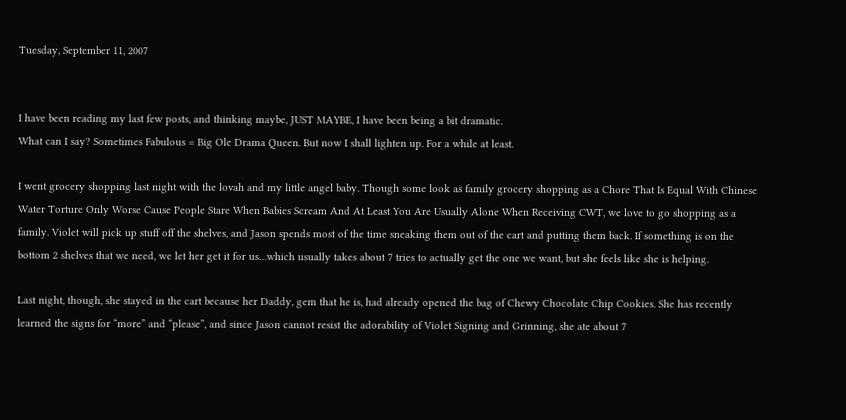Tuesday, September 11, 2007


I have been reading my last few posts, and thinking maybe, JUST MAYBE, I have been being a bit dramatic.
What can I say? Sometimes Fabulous = Big Ole Drama Queen. But now I shall lighten up. For a while at least.

I went grocery shopping last night with the lovah and my little angel baby. Though some look as family grocery shopping as a Chore That Is Equal With Chinese Water Torture Only Worse Cause People Stare When Babies Scream And At Least You Are Usually Alone When Receiving CWT, we love to go shopping as a family. Violet will pick up stuff off the shelves, and Jason spends most of the time sneaking them out of the cart and putting them back. If something is on the bottom 2 shelves that we need, we let her get it for us…which usually takes about 7 tries to actually get the one we want, but she feels like she is helping.

Last night, though, she stayed in the cart because her Daddy, gem that he is, had already opened the bag of Chewy Chocolate Chip Cookies. She has recently learned the signs for “more” and “please”, and since Jason cannot resist the adorability of Violet Signing and Grinning, she ate about 7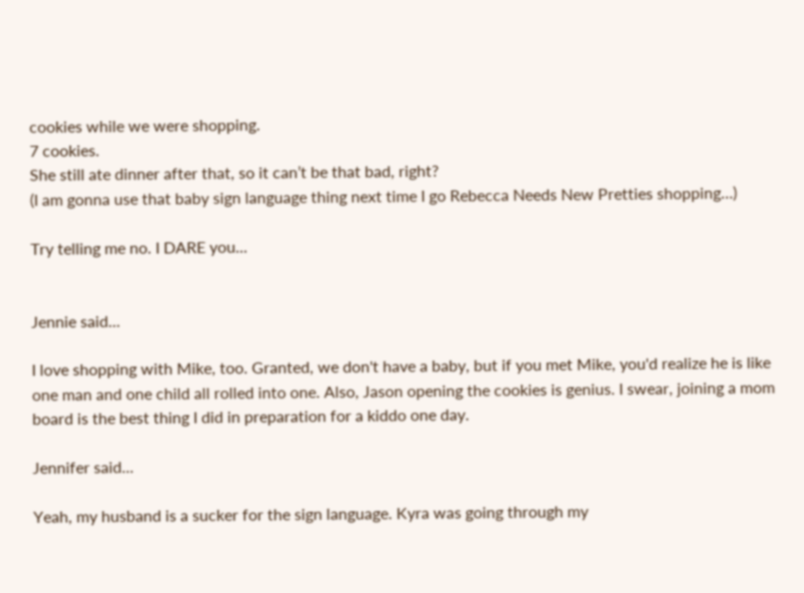cookies while we were shopping.
7 cookies.
She still ate dinner after that, so it can’t be that bad, right?
(I am gonna use that baby sign language thing next time I go Rebecca Needs New Pretties shopping…)

Try telling me no. I DARE you...


Jennie said...

I love shopping with Mike, too. Granted, we don't have a baby, but if you met Mike, you'd realize he is like one man and one child all rolled into one. Also, Jason opening the cookies is genius. I swear, joining a mom board is the best thing I did in preparation for a kiddo one day.

Jennifer said...

Yeah, my husband is a sucker for the sign language. Kyra was going through my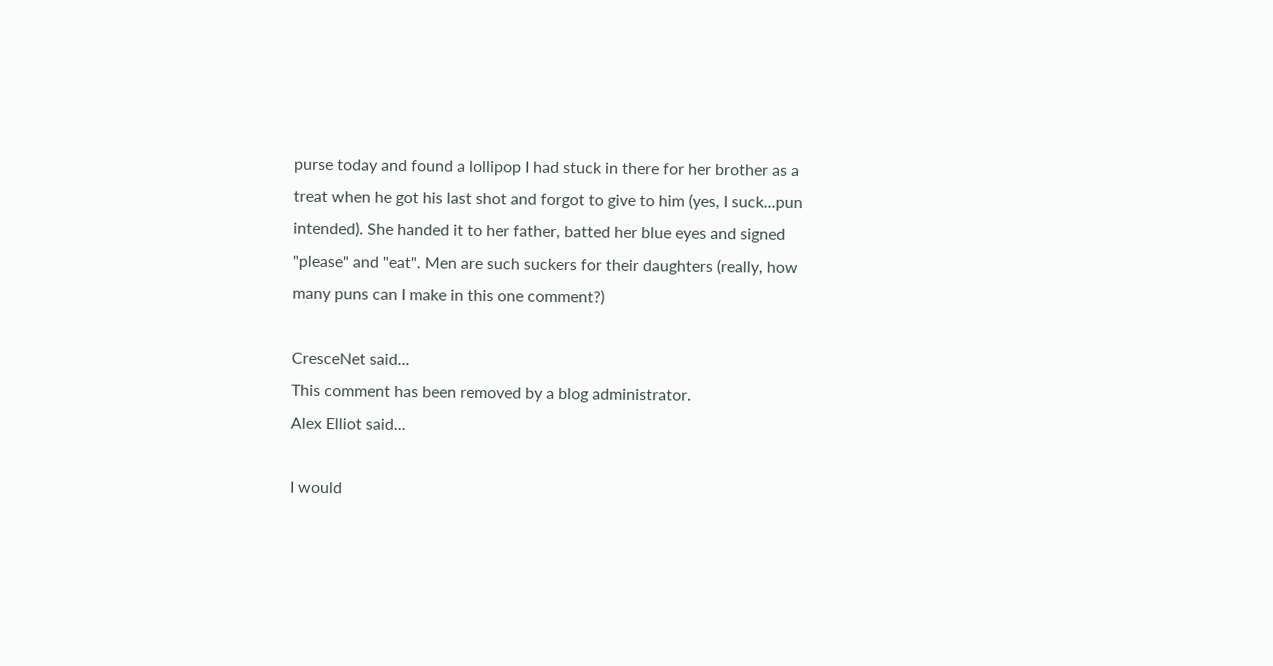purse today and found a lollipop I had stuck in there for her brother as a treat when he got his last shot and forgot to give to him (yes, I suck...pun intended). She handed it to her father, batted her blue eyes and signed "please" and "eat". Men are such suckers for their daughters (really, how many puns can I make in this one comment?)

CresceNet said...
This comment has been removed by a blog administrator.
Alex Elliot said...

I would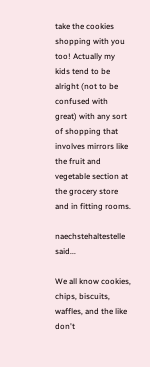take the cookies shopping with you too! Actually my kids tend to be alright (not to be confused with great) with any sort of shopping that involves mirrors like the fruit and vegetable section at the grocery store and in fitting rooms.

naechstehaltestelle said...

We all know cookies, chips, biscuits, waffles, and the like don't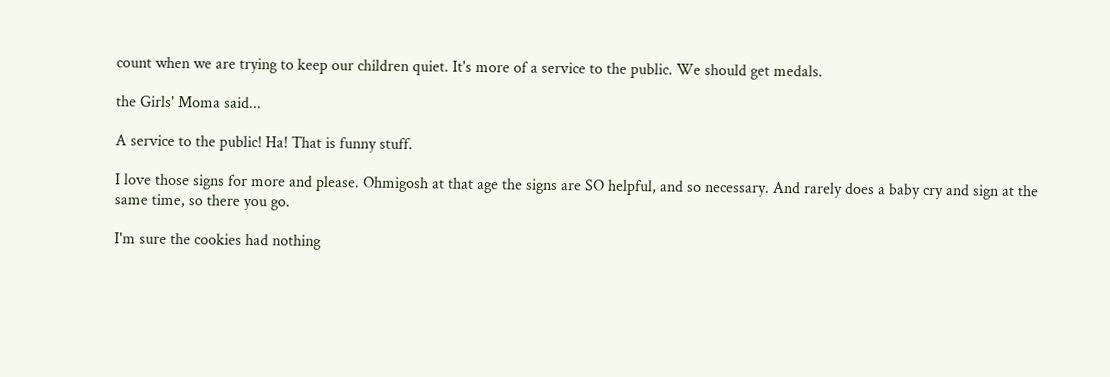count when we are trying to keep our children quiet. It's more of a service to the public. We should get medals.

the Girls' Moma said...

A service to the public! Ha! That is funny stuff.

I love those signs for more and please. Ohmigosh at that age the signs are SO helpful, and so necessary. And rarely does a baby cry and sign at the same time, so there you go.

I'm sure the cookies had nothing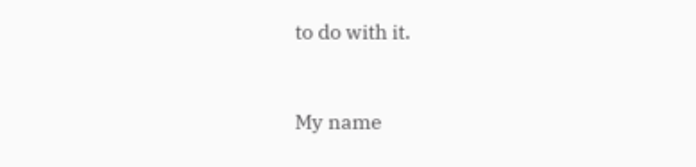to do with it.


My name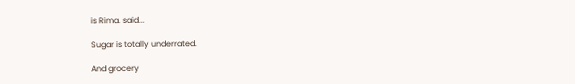is Rima. said...

Sugar is totally underrated.

And grocery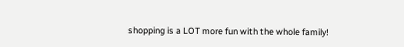shopping is a LOT more fun with the whole family!